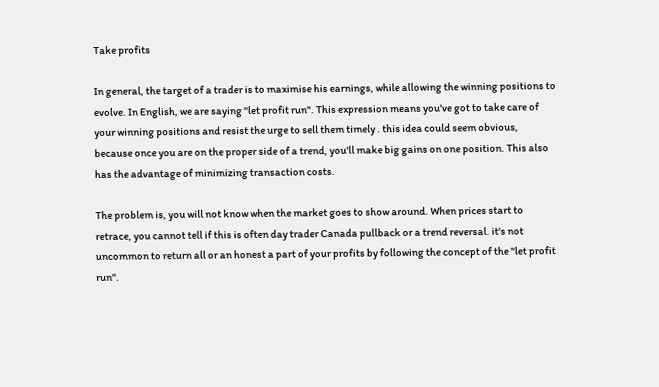Take profits

In general, the target of a trader is to maximise his earnings, while allowing the winning positions to evolve. In English, we are saying "let profit run". This expression means you've got to take care of your winning positions and resist the urge to sell them timely . this idea could seem obvious, because once you are on the proper side of a trend, you'll make big gains on one position. This also has the advantage of minimizing transaction costs.

The problem is, you will not know when the market goes to show around. When prices start to retrace, you cannot tell if this is often day trader Canada pullback or a trend reversal. it's not uncommon to return all or an honest a part of your profits by following the concept of the "let profit run".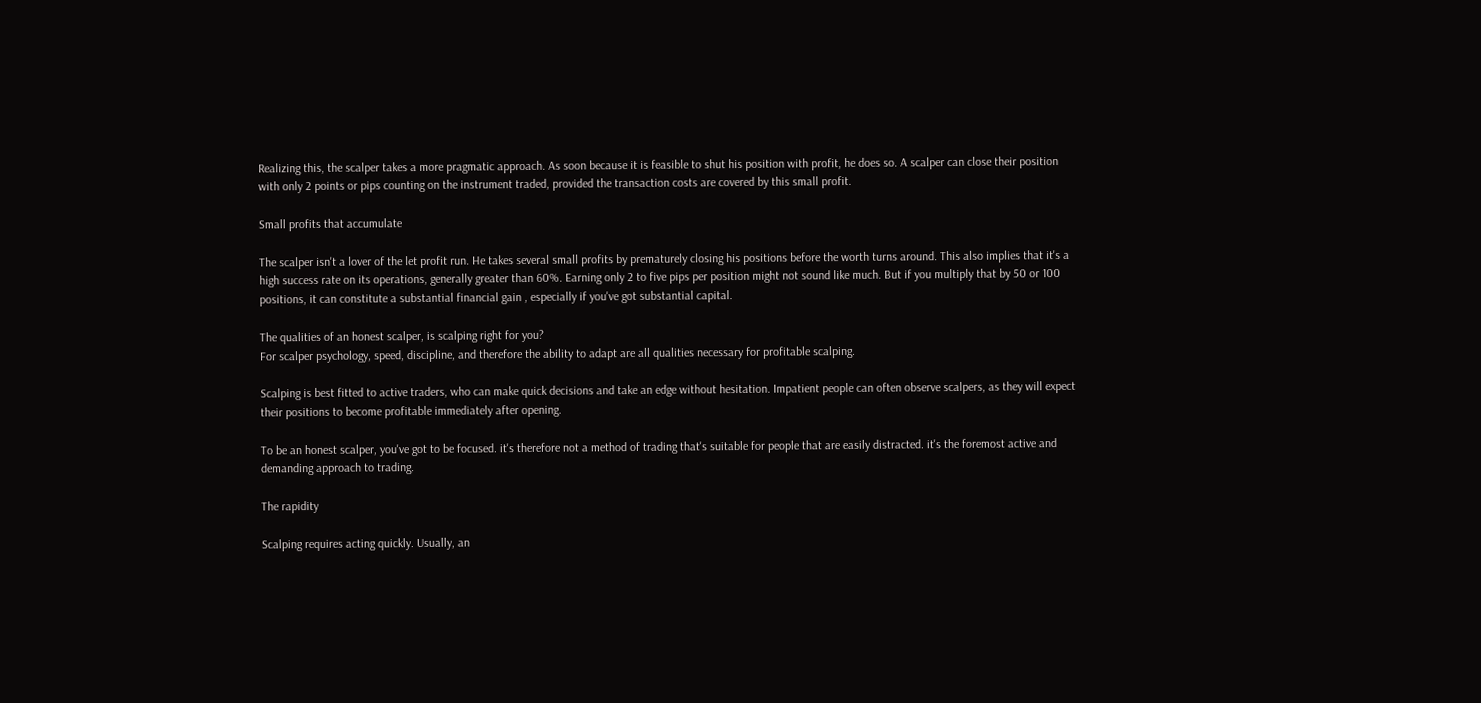Realizing this, the scalper takes a more pragmatic approach. As soon because it is feasible to shut his position with profit, he does so. A scalper can close their position with only 2 points or pips counting on the instrument traded, provided the transaction costs are covered by this small profit.

Small profits that accumulate

The scalper isn't a lover of the let profit run. He takes several small profits by prematurely closing his positions before the worth turns around. This also implies that it's a high success rate on its operations, generally greater than 60%. Earning only 2 to five pips per position might not sound like much. But if you multiply that by 50 or 100 positions, it can constitute a substantial financial gain , especially if you've got substantial capital.

The qualities of an honest scalper, is scalping right for you?
For scalper psychology, speed, discipline, and therefore the ability to adapt are all qualities necessary for profitable scalping.

Scalping is best fitted to active traders, who can make quick decisions and take an edge without hesitation. Impatient people can often observe scalpers, as they will expect their positions to become profitable immediately after opening.

To be an honest scalper, you've got to be focused. it's therefore not a method of trading that's suitable for people that are easily distracted. it's the foremost active and demanding approach to trading.

The rapidity

Scalping requires acting quickly. Usually, an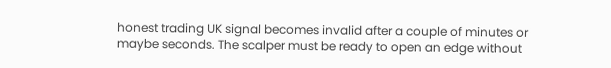honest trading UK signal becomes invalid after a couple of minutes or maybe seconds. The scalper must be ready to open an edge without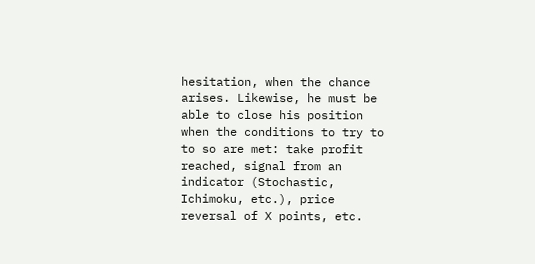hesitation, when the chance arises. Likewise, he must be able to close his position when the conditions to try to to so are met: take profit reached, signal from an indicator (Stochastic, Ichimoku, etc.), price reversal of X points, etc.